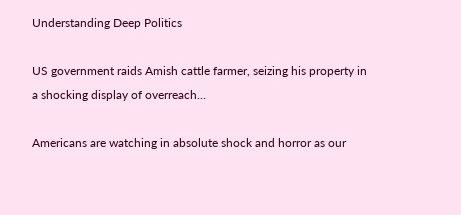Understanding Deep Politics

US government raids Amish cattle farmer, seizing his property in a shocking display of overreach…

Americans are watching in absolute shock and horror as our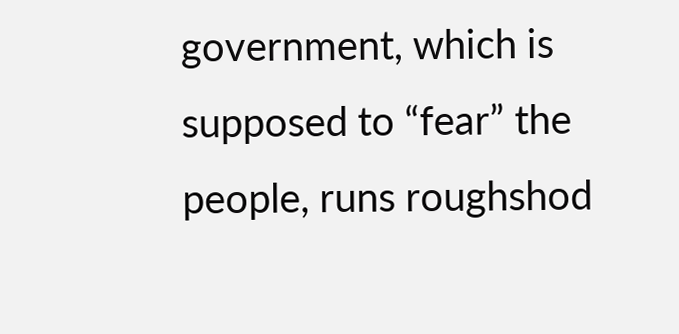government, which is supposed to “fear” the people, runs roughshod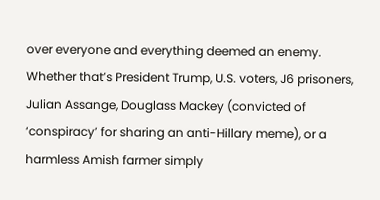over everyone and everything deemed an enemy. Whether that’s President Trump, U.S. voters, J6 prisoners, Julian Assange, Douglass Mackey (convicted of ‘conspiracy’ for sharing an anti-Hillary meme), or a harmless Amish farmer simply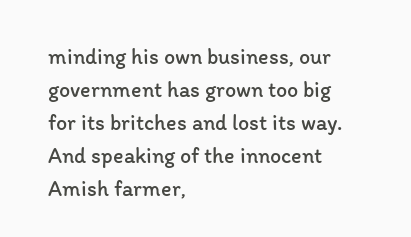minding his own business, our government has grown too big for its britches and lost its way. And speaking of the innocent Amish farmer,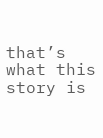that’s what this story is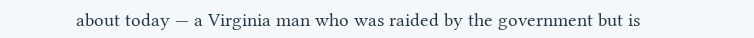about today — a Virginia man who was raided by the government but is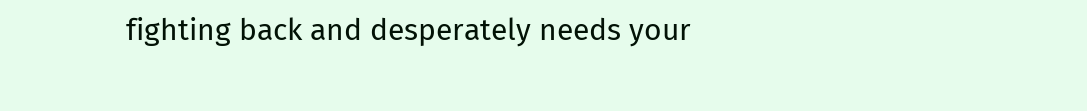fighting back and desperately needs your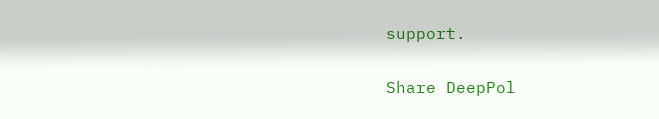support.

Share DeepPol